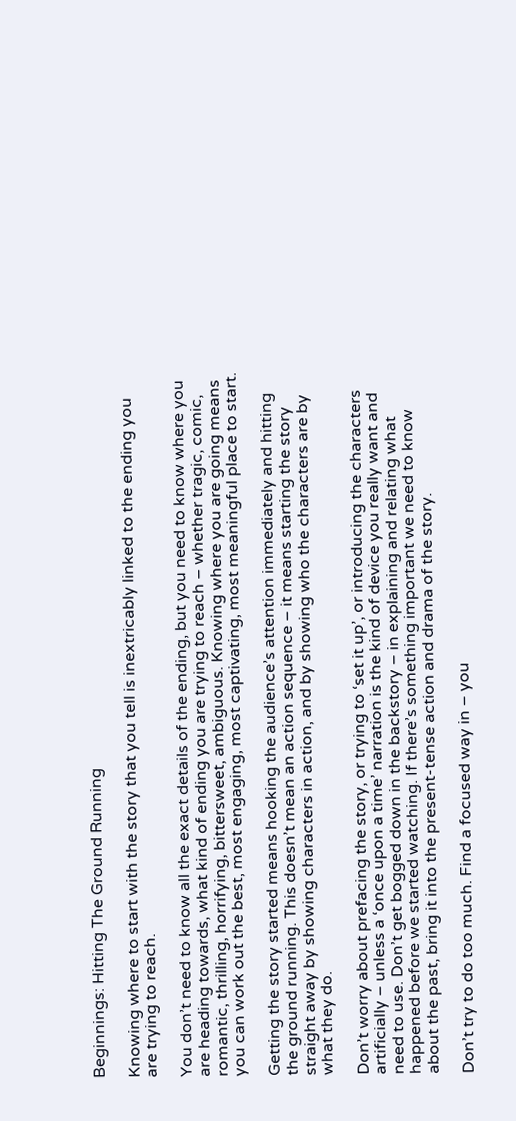Beginnings: Hitting The Ground Running

Knowing where to start with the story that you tell is inextricably linked to the ending you are trying to reach.

You don’t need to know all the exact details of the ending, but you need to know where you are heading towards, what kind of ending you are trying to reach – whether tragic, comic, romantic, thrilling, horrifying, bittersweet, ambiguous. Knowing where you are going means you can work out the best, most engaging, most captivating, most meaningful place to start.

Getting the story started means hooking the audience’s attention immediately and hitting the ground running. This doesn’t mean an action sequence – it means starting the story straight away by showing characters in action, and by showing who the characters are by what they do.

Don’t worry about prefacing the story, or trying to ‘set it up’, or introducing the characters artificially – unless a ‘once upon a time’ narration is the kind of device you really want and need to use. Don’t get bogged down in the backstory – in explaining and relating what happened before we started watching. If there’s something important we need to know about the past, bring it into the present-tense action and drama of the story.

Don’t try to do too much. Find a focused way in – you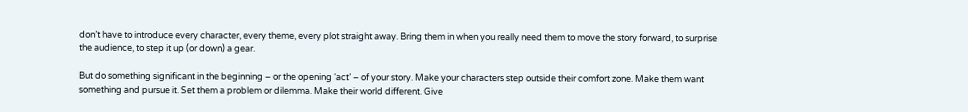don’t have to introduce every character, every theme, every plot straight away. Bring them in when you really need them to move the story forward, to surprise the audience, to step it up (or down) a gear.

But do something significant in the beginning – or the opening ‘act’ – of your story. Make your characters step outside their comfort zone. Make them want something and pursue it. Set them a problem or dilemma. Make their world different. Give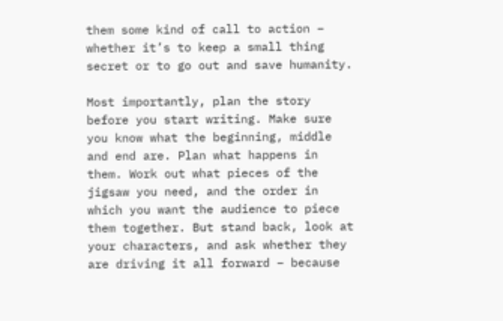them some kind of call to action – whether it’s to keep a small thing secret or to go out and save humanity.

Most importantly, plan the story before you start writing. Make sure you know what the beginning, middle and end are. Plan what happens in them. Work out what pieces of the jigsaw you need, and the order in which you want the audience to piece them together. But stand back, look at your characters, and ask whether they are driving it all forward – because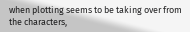when plotting seems to be taking over from the characters,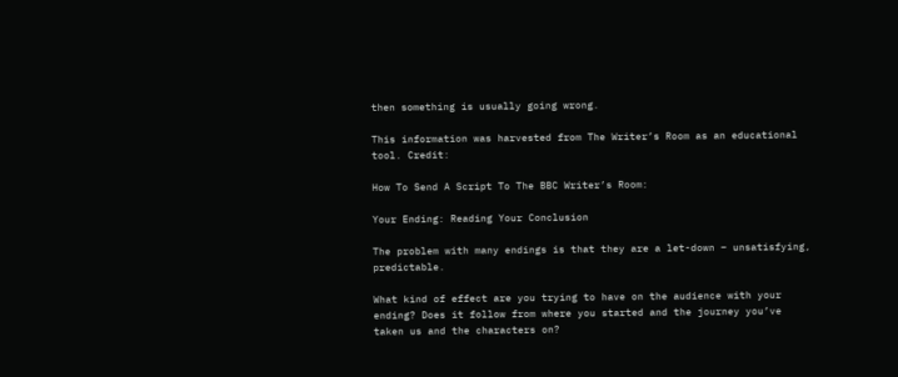then something is usually going wrong.

This information was harvested from The Writer’s Room as an educational tool. Credit:

How To Send A Script To The BBC Writer’s Room:

Your Ending: Reading Your Conclusion

The problem with many endings is that they are a let-down – unsatisfying, predictable.

What kind of effect are you trying to have on the audience with your ending? Does it follow from where you started and the journey you’ve taken us and the characters on?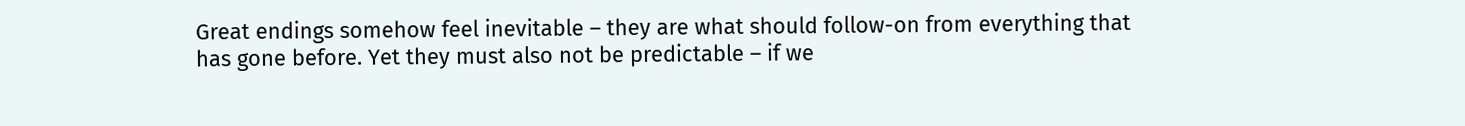Great endings somehow feel inevitable – they are what should follow-on from everything that has gone before. Yet they must also not be predictable – if we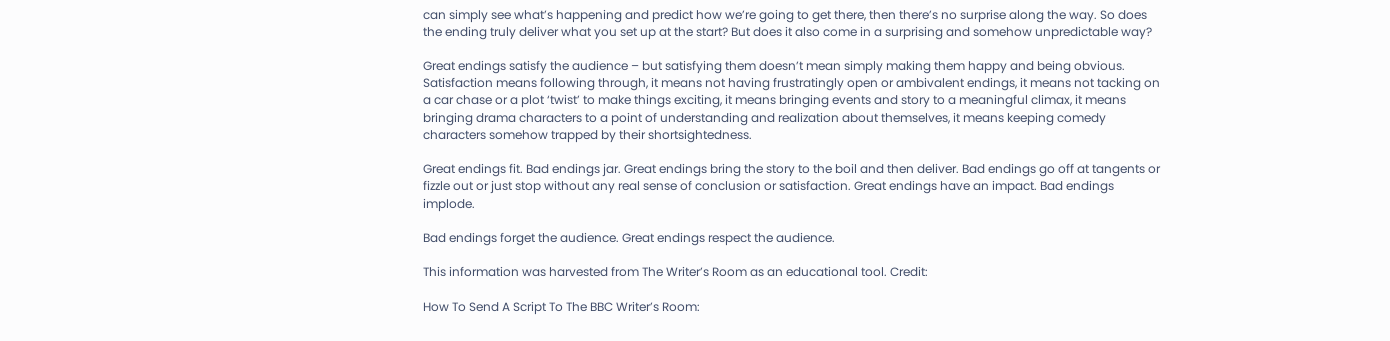can simply see what’s happening and predict how we’re going to get there, then there’s no surprise along the way. So does the ending truly deliver what you set up at the start? But does it also come in a surprising and somehow unpredictable way?

Great endings satisfy the audience – but satisfying them doesn’t mean simply making them happy and being obvious. Satisfaction means following through, it means not having frustratingly open or ambivalent endings, it means not tacking on a car chase or a plot ‘twist’ to make things exciting, it means bringing events and story to a meaningful climax, it means bringing drama characters to a point of understanding and realization about themselves, it means keeping comedy characters somehow trapped by their shortsightedness.

Great endings fit. Bad endings jar. Great endings bring the story to the boil and then deliver. Bad endings go off at tangents or fizzle out or just stop without any real sense of conclusion or satisfaction. Great endings have an impact. Bad endings implode.

Bad endings forget the audience. Great endings respect the audience.

This information was harvested from The Writer’s Room as an educational tool. Credit:

How To Send A Script To The BBC Writer’s Room: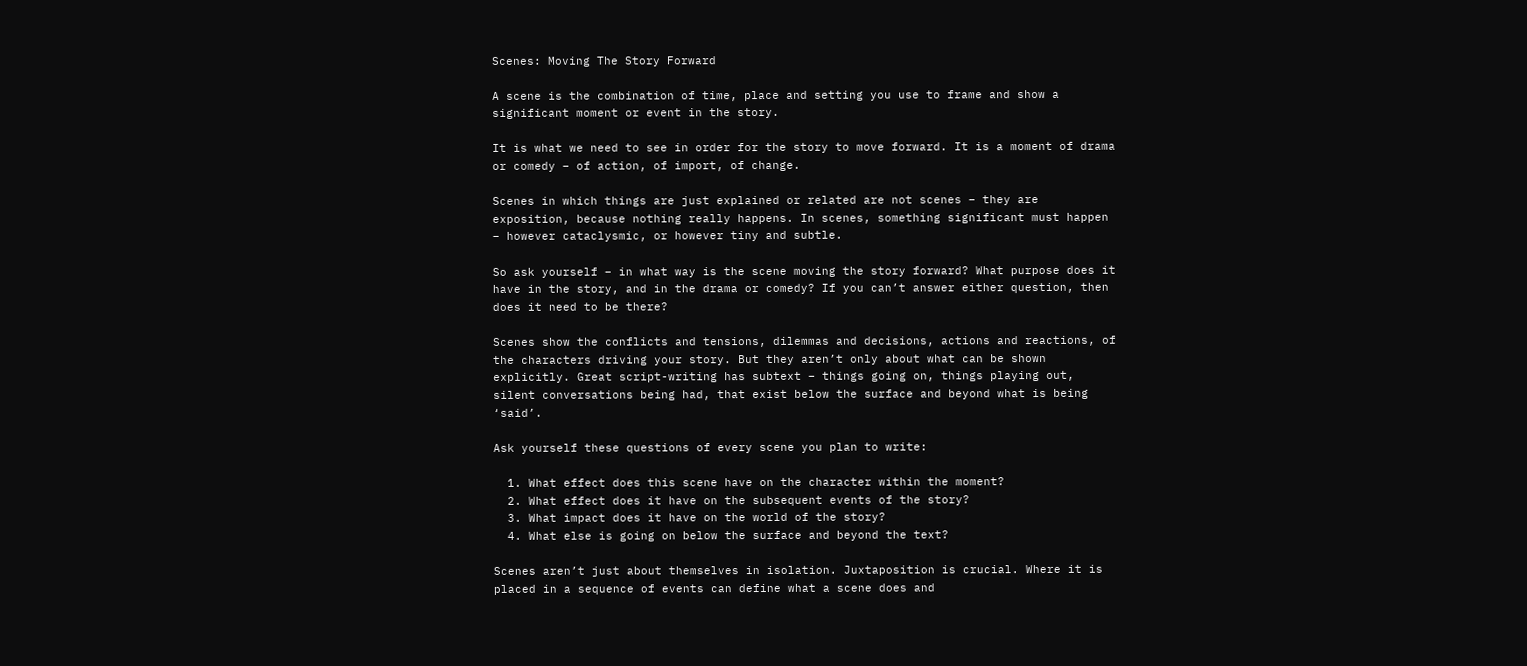Scenes: Moving The Story Forward

A scene is the combination of time, place and setting you use to frame and show a significant moment or event in the story.

It is what we need to see in order for the story to move forward. It is a moment of drama or comedy – of action, of import, of change.

Scenes in which things are just explained or related are not scenes – they are exposition, because nothing really happens. In scenes, something significant must happen – however cataclysmic, or however tiny and subtle.

So ask yourself – in what way is the scene moving the story forward? What purpose does it have in the story, and in the drama or comedy? If you can’t answer either question, then does it need to be there?

Scenes show the conflicts and tensions, dilemmas and decisions, actions and reactions, of the characters driving your story. But they aren’t only about what can be shown explicitly. Great script-writing has subtext – things going on, things playing out, silent conversations being had, that exist below the surface and beyond what is being ‘said’.

Ask yourself these questions of every scene you plan to write:

  1. What effect does this scene have on the character within the moment?
  2. What effect does it have on the subsequent events of the story?
  3. What impact does it have on the world of the story?
  4. What else is going on below the surface and beyond the text?

Scenes aren’t just about themselves in isolation. Juxtaposition is crucial. Where it is placed in a sequence of events can define what a scene does and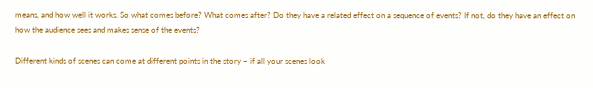means, and how well it works. So what comes before? What comes after? Do they have a related effect on a sequence of events? If not, do they have an effect on how the audience sees and makes sense of the events?

Different kinds of scenes can come at different points in the story – if all your scenes look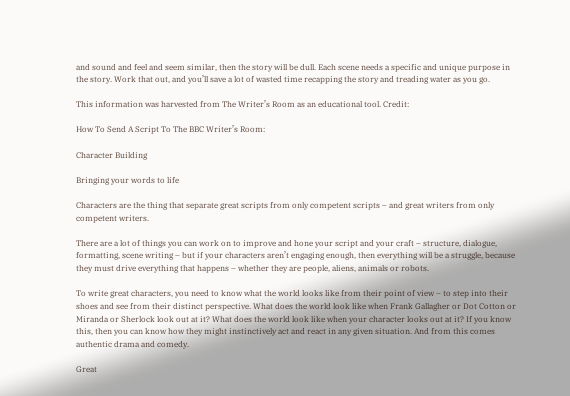and sound and feel and seem similar, then the story will be dull. Each scene needs a specific and unique purpose in the story. Work that out, and you’ll save a lot of wasted time recapping the story and treading water as you go.

This information was harvested from The Writer’s Room as an educational tool. Credit:

How To Send A Script To The BBC Writer’s Room:

Character Building

Bringing your words to life

Characters are the thing that separate great scripts from only competent scripts – and great writers from only competent writers.

There are a lot of things you can work on to improve and hone your script and your craft – structure, dialogue, formatting, scene writing – but if your characters aren’t engaging enough, then everything will be a struggle, because they must drive everything that happens – whether they are people, aliens, animals or robots.

To write great characters, you need to know what the world looks like from their point of view – to step into their shoes and see from their distinct perspective. What does the world look like when Frank Gallagher or Dot Cotton or Miranda or Sherlock look out at it? What does the world look like when your character looks out at it? If you know this, then you can know how they might instinctively act and react in any given situation. And from this comes authentic drama and comedy.

Great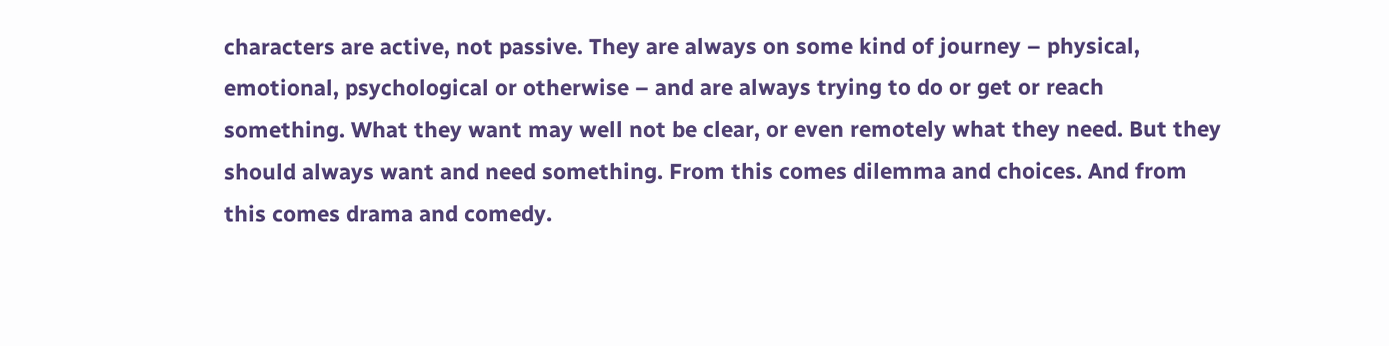characters are active, not passive. They are always on some kind of journey – physical, emotional, psychological or otherwise – and are always trying to do or get or reach something. What they want may well not be clear, or even remotely what they need. But they should always want and need something. From this comes dilemma and choices. And from this comes drama and comedy.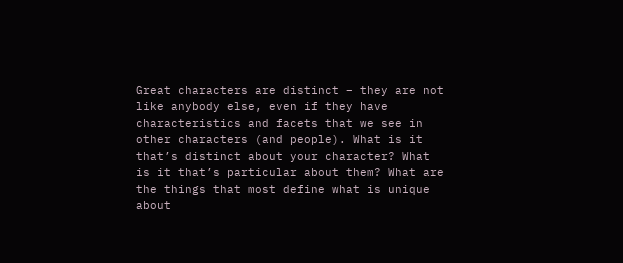Great characters are distinct – they are not like anybody else, even if they have characteristics and facets that we see in other characters (and people). What is it that’s distinct about your character? What is it that’s particular about them? What are the things that most define what is unique about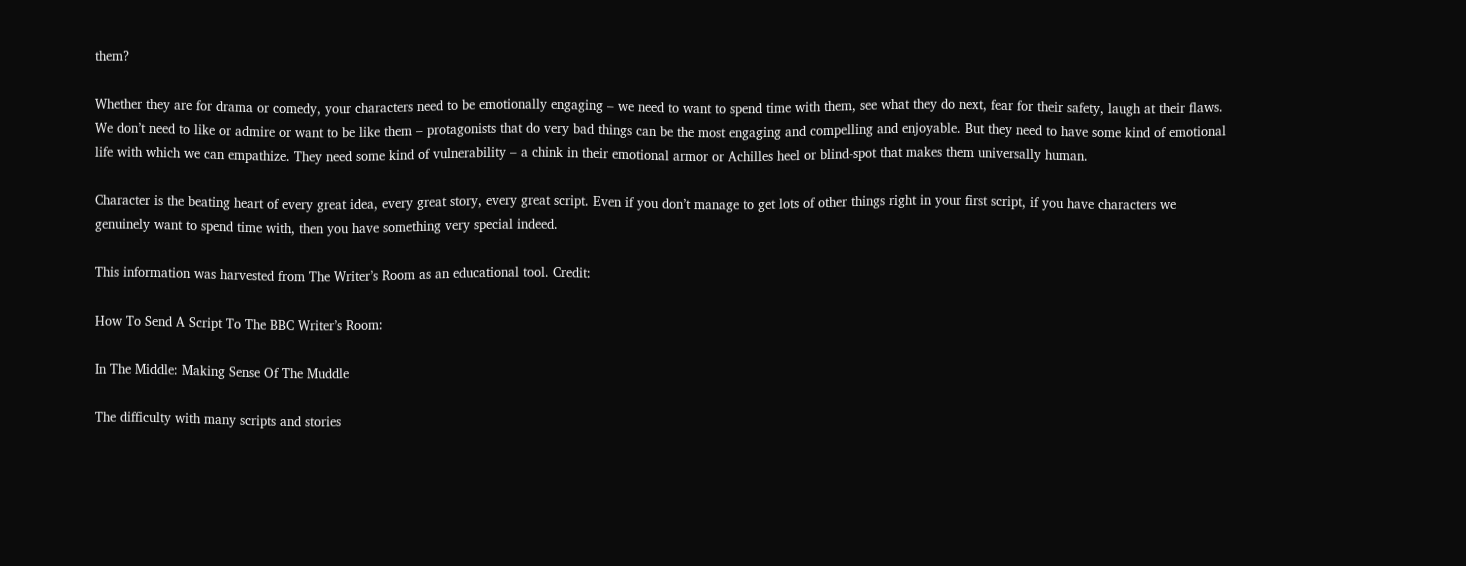them?

Whether they are for drama or comedy, your characters need to be emotionally engaging – we need to want to spend time with them, see what they do next, fear for their safety, laugh at their flaws. We don’t need to like or admire or want to be like them – protagonists that do very bad things can be the most engaging and compelling and enjoyable. But they need to have some kind of emotional life with which we can empathize. They need some kind of vulnerability – a chink in their emotional armor or Achilles heel or blind-spot that makes them universally human.

Character is the beating heart of every great idea, every great story, every great script. Even if you don’t manage to get lots of other things right in your first script, if you have characters we genuinely want to spend time with, then you have something very special indeed.

This information was harvested from The Writer’s Room as an educational tool. Credit:

How To Send A Script To The BBC Writer’s Room:

In The Middle: Making Sense Of The Muddle

The difficulty with many scripts and stories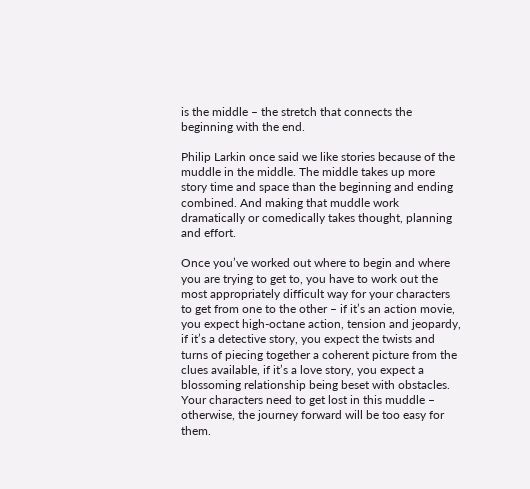is the middle – the stretch that connects the beginning with the end.

Philip Larkin once said we like stories because of the muddle in the middle. The middle takes up more story time and space than the beginning and ending combined. And making that muddle work dramatically or comedically takes thought, planning and effort.

Once you’ve worked out where to begin and where you are trying to get to, you have to work out the most appropriately difficult way for your characters to get from one to the other – if it’s an action movie, you expect high-octane action, tension and jeopardy, if it’s a detective story, you expect the twists and turns of piecing together a coherent picture from the clues available, if it’s a love story, you expect a blossoming relationship being beset with obstacles. Your characters need to get lost in this muddle – otherwise, the journey forward will be too easy for them.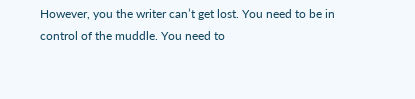However, you the writer can’t get lost. You need to be in control of the muddle. You need to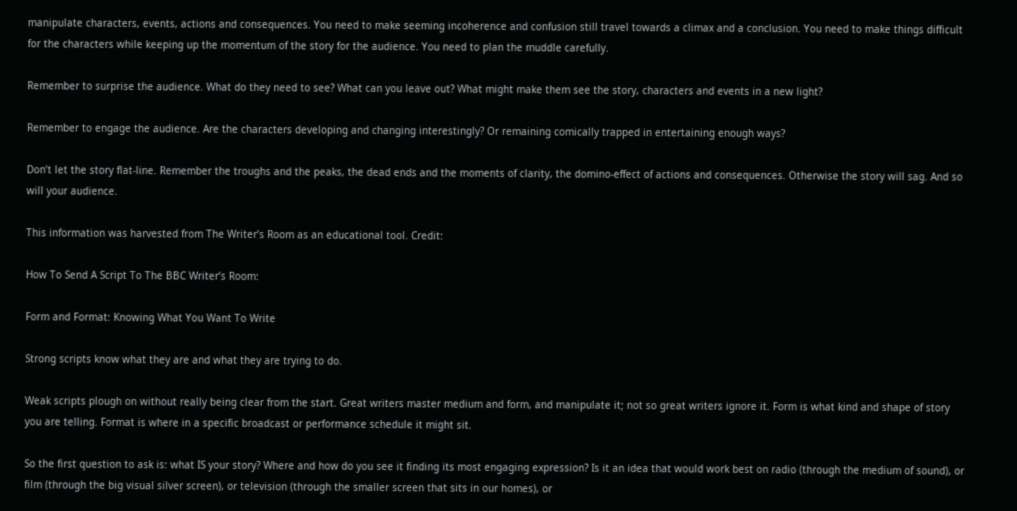manipulate characters, events, actions and consequences. You need to make seeming incoherence and confusion still travel towards a climax and a conclusion. You need to make things difficult for the characters while keeping up the momentum of the story for the audience. You need to plan the muddle carefully.

Remember to surprise the audience. What do they need to see? What can you leave out? What might make them see the story, characters and events in a new light?

Remember to engage the audience. Are the characters developing and changing interestingly? Or remaining comically trapped in entertaining enough ways?

Don’t let the story flat-line. Remember the troughs and the peaks, the dead ends and the moments of clarity, the domino-effect of actions and consequences. Otherwise the story will sag. And so will your audience.

This information was harvested from The Writer’s Room as an educational tool. Credit:

How To Send A Script To The BBC Writer’s Room:

Form and Format: Knowing What You Want To Write

Strong scripts know what they are and what they are trying to do.

Weak scripts plough on without really being clear from the start. Great writers master medium and form, and manipulate it; not so great writers ignore it. Form is what kind and shape of story you are telling. Format is where in a specific broadcast or performance schedule it might sit.

So the first question to ask is: what IS your story? Where and how do you see it finding its most engaging expression? Is it an idea that would work best on radio (through the medium of sound), or film (through the big visual silver screen), or television (through the smaller screen that sits in our homes), or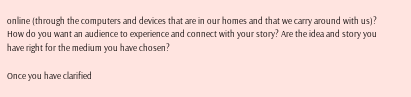online (through the computers and devices that are in our homes and that we carry around with us)? How do you want an audience to experience and connect with your story? Are the idea and story you have right for the medium you have chosen?

Once you have clarified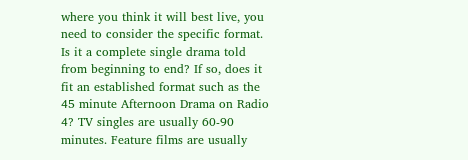where you think it will best live, you need to consider the specific format. Is it a complete single drama told from beginning to end? If so, does it fit an established format such as the 45 minute Afternoon Drama on Radio 4? TV singles are usually 60-90 minutes. Feature films are usually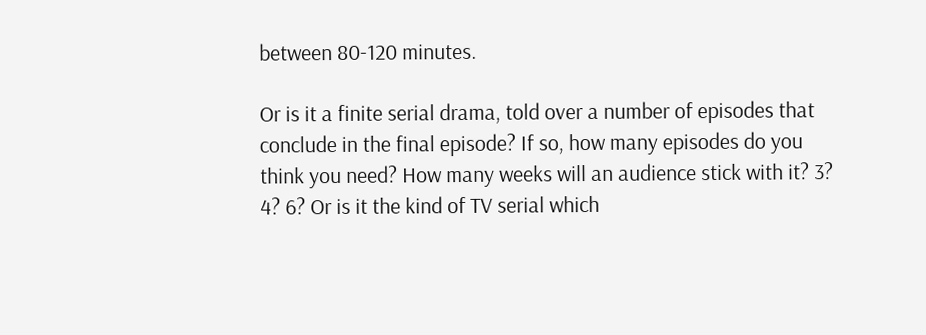between 80-120 minutes.

Or is it a finite serial drama, told over a number of episodes that conclude in the final episode? If so, how many episodes do you think you need? How many weeks will an audience stick with it? 3? 4? 6? Or is it the kind of TV serial which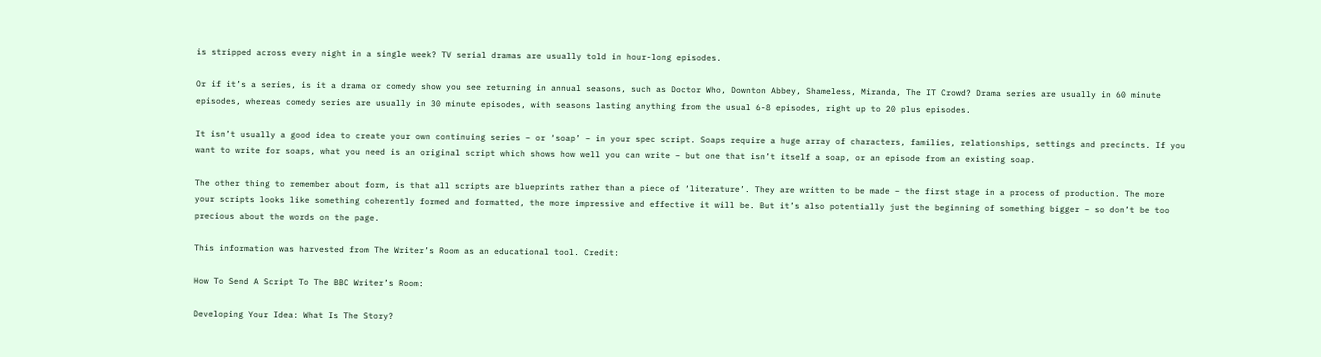is stripped across every night in a single week? TV serial dramas are usually told in hour-long episodes.

Or if it’s a series, is it a drama or comedy show you see returning in annual seasons, such as Doctor Who, Downton Abbey, Shameless, Miranda, The IT Crowd? Drama series are usually in 60 minute episodes, whereas comedy series are usually in 30 minute episodes, with seasons lasting anything from the usual 6-8 episodes, right up to 20 plus episodes.

It isn’t usually a good idea to create your own continuing series – or ‘soap’ – in your spec script. Soaps require a huge array of characters, families, relationships, settings and precincts. If you want to write for soaps, what you need is an original script which shows how well you can write – but one that isn’t itself a soap, or an episode from an existing soap.

The other thing to remember about form, is that all scripts are blueprints rather than a piece of ‘literature’. They are written to be made – the first stage in a process of production. The more your scripts looks like something coherently formed and formatted, the more impressive and effective it will be. But it’s also potentially just the beginning of something bigger – so don’t be too precious about the words on the page.

This information was harvested from The Writer’s Room as an educational tool. Credit:

How To Send A Script To The BBC Writer’s Room:

Developing Your Idea: What Is The Story?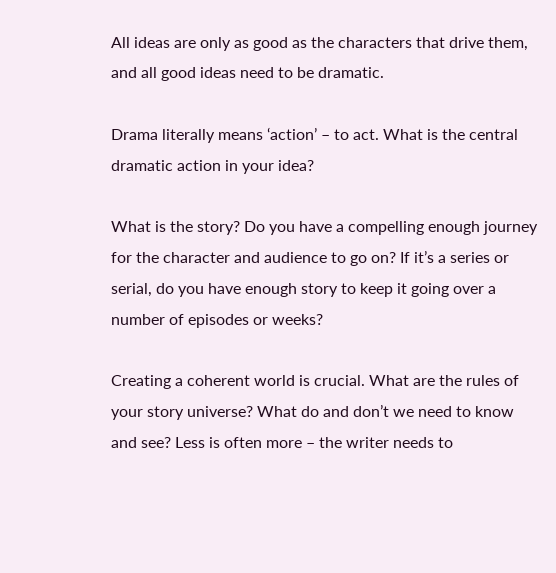All ideas are only as good as the characters that drive them, and all good ideas need to be dramatic.

Drama literally means ‘action’ – to act. What is the central dramatic action in your idea?

What is the story? Do you have a compelling enough journey for the character and audience to go on? If it’s a series or serial, do you have enough story to keep it going over a number of episodes or weeks?

Creating a coherent world is crucial. What are the rules of your story universe? What do and don’t we need to know and see? Less is often more – the writer needs to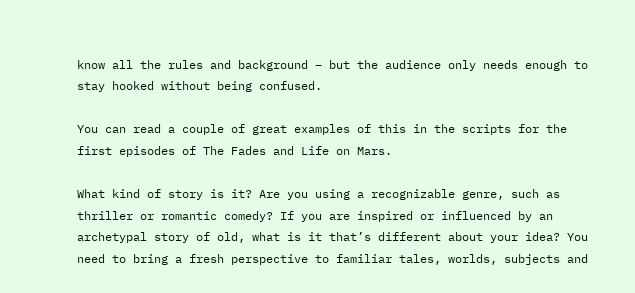know all the rules and background – but the audience only needs enough to stay hooked without being confused.

You can read a couple of great examples of this in the scripts for the first episodes of The Fades and Life on Mars.

What kind of story is it? Are you using a recognizable genre, such as thriller or romantic comedy? If you are inspired or influenced by an archetypal story of old, what is it that’s different about your idea? You need to bring a fresh perspective to familiar tales, worlds, subjects and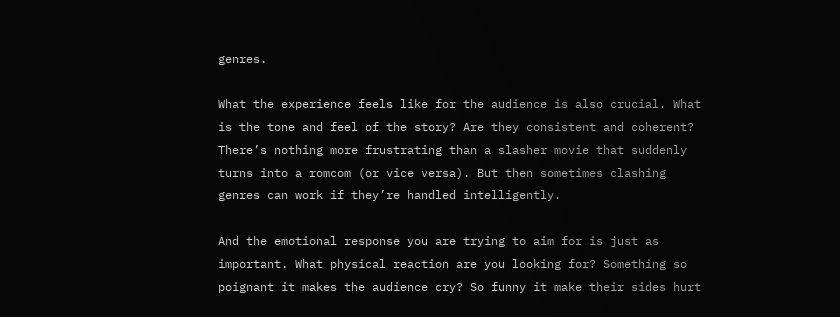genres.

What the experience feels like for the audience is also crucial. What is the tone and feel of the story? Are they consistent and coherent? There’s nothing more frustrating than a slasher movie that suddenly turns into a romcom (or vice versa). But then sometimes clashing genres can work if they’re handled intelligently.

And the emotional response you are trying to aim for is just as important. What physical reaction are you looking for? Something so poignant it makes the audience cry? So funny it make their sides hurt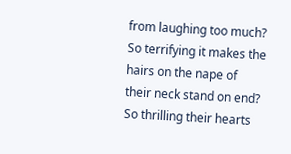from laughing too much? So terrifying it makes the hairs on the nape of their neck stand on end? So thrilling their hearts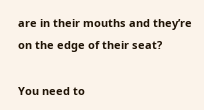are in their mouths and they’re on the edge of their seat?

You need to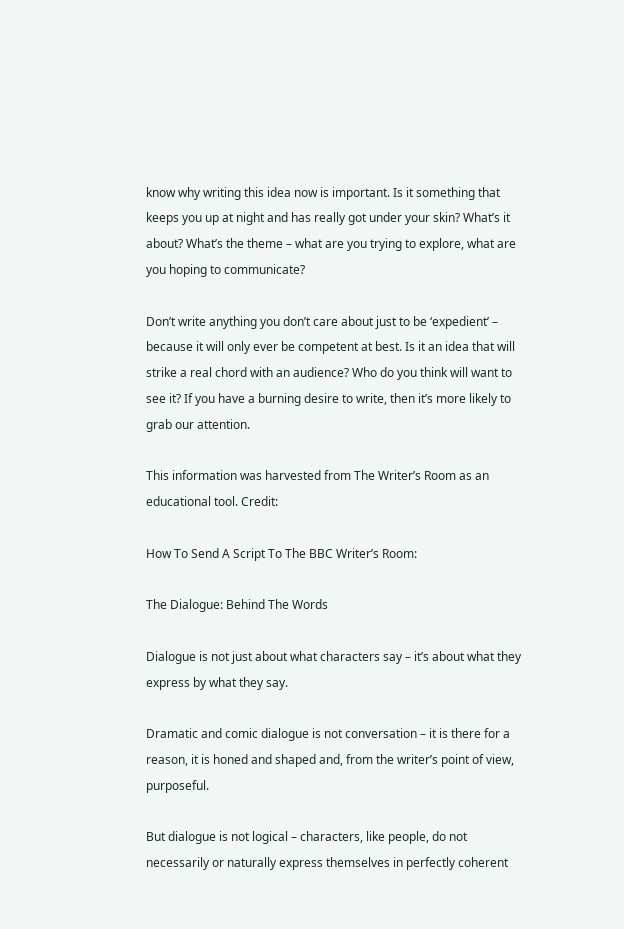know why writing this idea now is important. Is it something that keeps you up at night and has really got under your skin? What’s it about? What’s the theme – what are you trying to explore, what are you hoping to communicate?

Don’t write anything you don’t care about just to be ‘expedient’ – because it will only ever be competent at best. Is it an idea that will strike a real chord with an audience? Who do you think will want to see it? If you have a burning desire to write, then it’s more likely to grab our attention.

This information was harvested from The Writer’s Room as an educational tool. Credit:

How To Send A Script To The BBC Writer’s Room:

The Dialogue: Behind The Words

Dialogue is not just about what characters say – it’s about what they express by what they say.

Dramatic and comic dialogue is not conversation – it is there for a reason, it is honed and shaped and, from the writer’s point of view, purposeful.

But dialogue is not logical – characters, like people, do not necessarily or naturally express themselves in perfectly coherent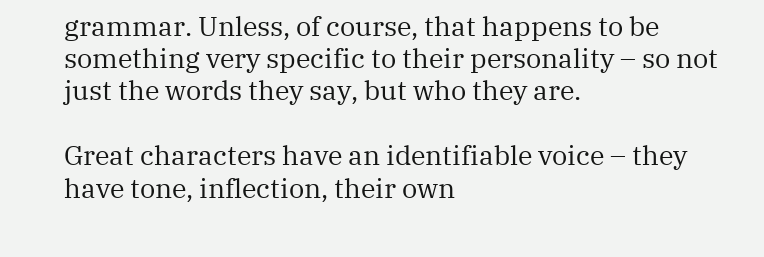grammar. Unless, of course, that happens to be something very specific to their personality – so not just the words they say, but who they are.

Great characters have an identifiable voice – they have tone, inflection, their own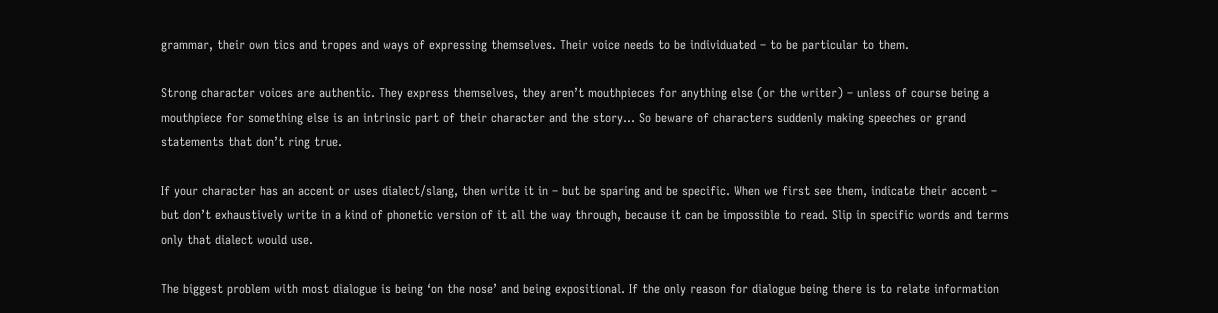grammar, their own tics and tropes and ways of expressing themselves. Their voice needs to be individuated – to be particular to them.

Strong character voices are authentic. They express themselves, they aren’t mouthpieces for anything else (or the writer) – unless of course being a mouthpiece for something else is an intrinsic part of their character and the story… So beware of characters suddenly making speeches or grand statements that don’t ring true.

If your character has an accent or uses dialect/slang, then write it in – but be sparing and be specific. When we first see them, indicate their accent – but don’t exhaustively write in a kind of phonetic version of it all the way through, because it can be impossible to read. Slip in specific words and terms only that dialect would use.

The biggest problem with most dialogue is being ‘on the nose’ and being expositional. If the only reason for dialogue being there is to relate information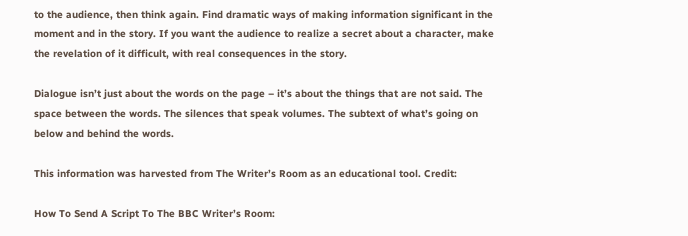to the audience, then think again. Find dramatic ways of making information significant in the moment and in the story. If you want the audience to realize a secret about a character, make the revelation of it difficult, with real consequences in the story.

Dialogue isn’t just about the words on the page – it’s about the things that are not said. The space between the words. The silences that speak volumes. The subtext of what’s going on below and behind the words.

This information was harvested from The Writer’s Room as an educational tool. Credit:

How To Send A Script To The BBC Writer’s Room: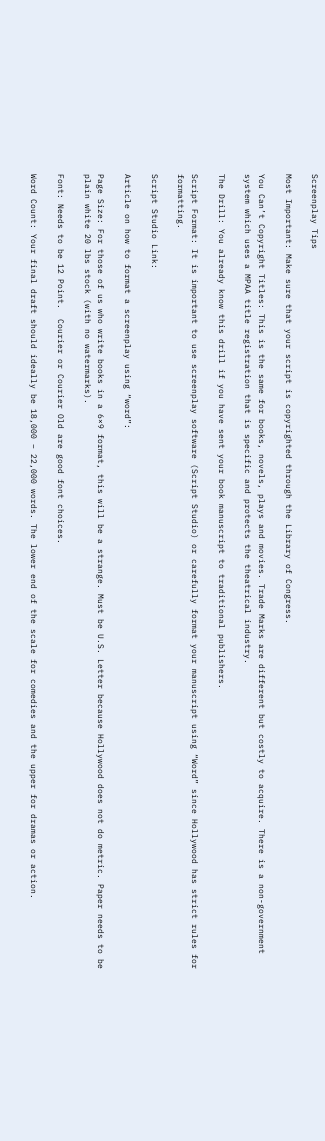Screenplay Tips

Most Important: Make sure that your script is copyrighted through the Library of Congress.

You Can’t Copyright Titles: This is the same for books, novels, plays and movies. Trade Marks are different but costly to acquire. There is a non-government system which uses a MPAA title registration that is specific and protects the theatrical industry.

The Drill: You already know this drill if you have sent your book manuscript to traditional publishers.

Script Format: It is important to use screenplay software (Script Studio) or carefully format your manuscript using “Word” since Hollywood has strict rules for formatting.

Script Studio Link:

Article on how to format a screenplay using “word”:

Page Size: For those of us who write books in a 6×9 format, this will be a strange. Must be U.S. Letter because Hollywood does not do metric. Paper needs to be plain white 20 lbs stock (with no watermarks).

Font: Needs to be 12 Point.  Courier or Courier Old are good font choices.

Word Count: Your final draft should ideally be 18,000 – 22,000 words. The lower end of the scale for comedies and the upper for dramas or action.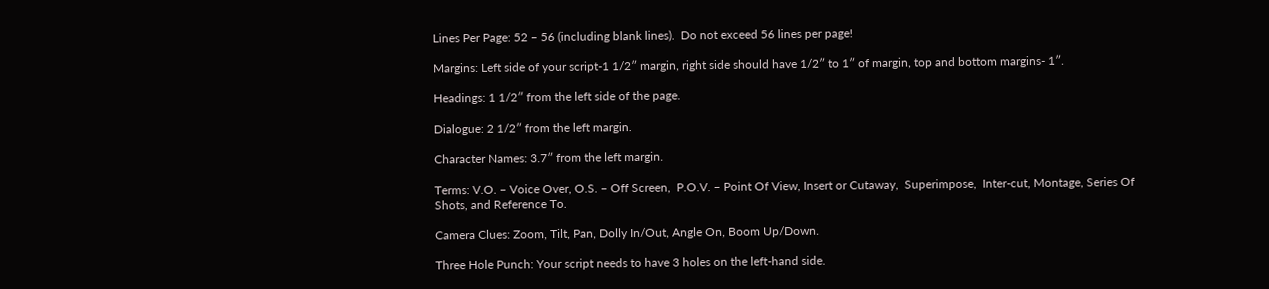Lines Per Page: 52 – 56 (including blank lines).  Do not exceed 56 lines per page!

Margins: Left side of your script-1 1/2″ margin, right side should have 1/2″ to 1″ of margin, top and bottom margins- 1″.

Headings: 1 1/2″ from the left side of the page.

Dialogue: 2 1/2″ from the left margin.

Character Names: 3.7″ from the left margin.

Terms: V.O. – Voice Over, O.S. – Off Screen,  P.O.V. – Point Of View, Insert or Cutaway,  Superimpose,  Inter-cut, Montage, Series Of Shots, and Reference To.

Camera Clues: Zoom, Tilt, Pan, Dolly In/Out, Angle On, Boom Up/Down.

Three Hole Punch: Your script needs to have 3 holes on the left-hand side.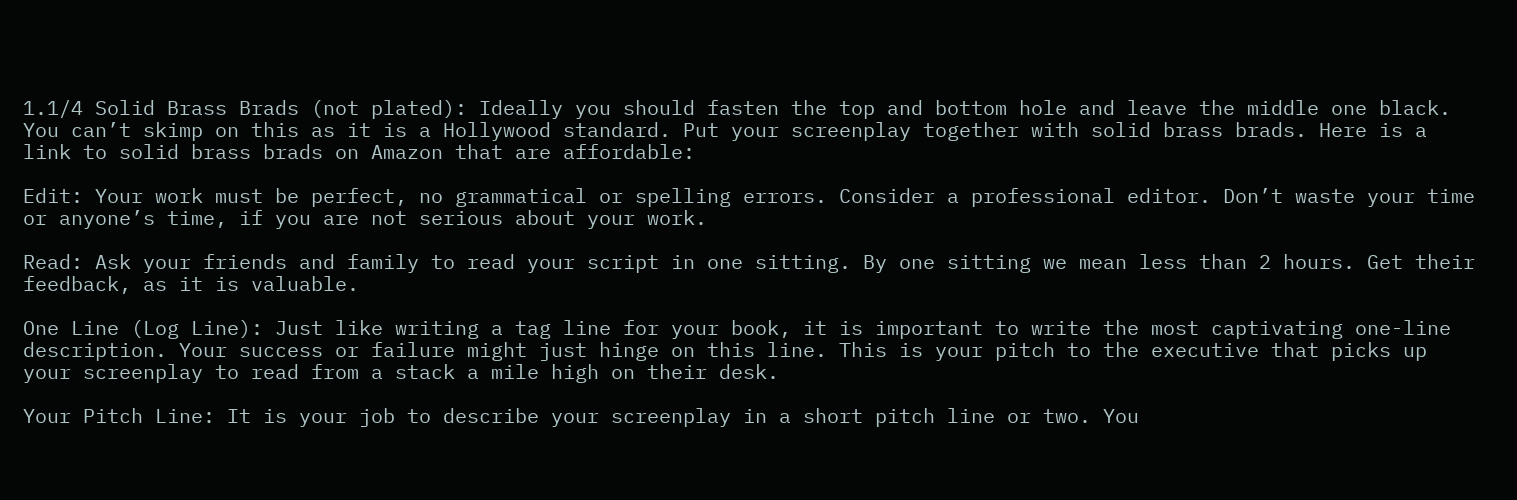1.1/4 Solid Brass Brads (not plated): Ideally you should fasten the top and bottom hole and leave the middle one black. You can’t skimp on this as it is a Hollywood standard. Put your screenplay together with solid brass brads. Here is a link to solid brass brads on Amazon that are affordable:

Edit: Your work must be perfect, no grammatical or spelling errors. Consider a professional editor. Don’t waste your time or anyone’s time, if you are not serious about your work.

Read: Ask your friends and family to read your script in one sitting. By one sitting we mean less than 2 hours. Get their feedback, as it is valuable.

One Line (Log Line): Just like writing a tag line for your book, it is important to write the most captivating one-line description. Your success or failure might just hinge on this line. This is your pitch to the executive that picks up your screenplay to read from a stack a mile high on their desk.

Your Pitch Line: It is your job to describe your screenplay in a short pitch line or two. You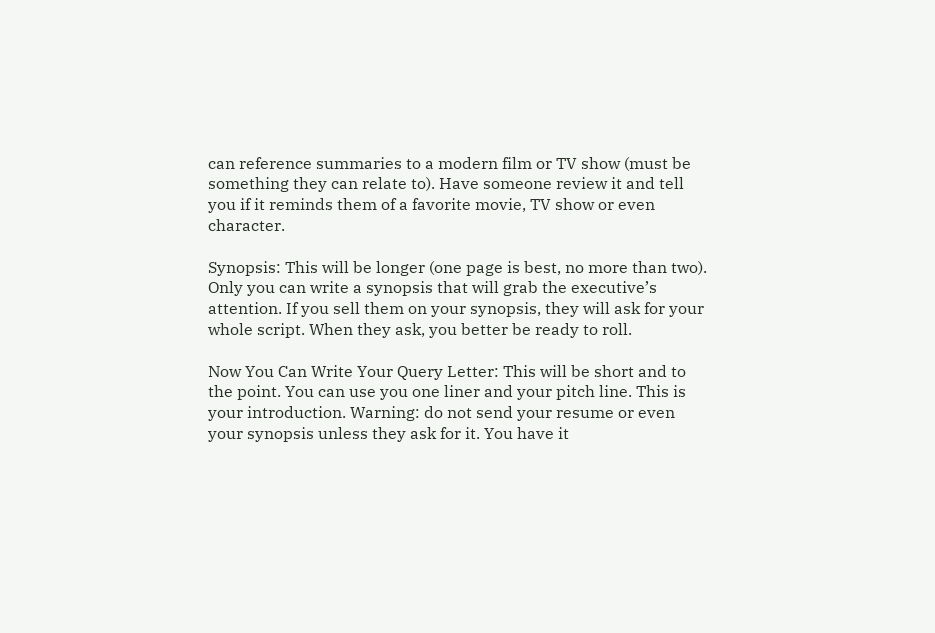can reference summaries to a modern film or TV show (must be something they can relate to). Have someone review it and tell you if it reminds them of a favorite movie, TV show or even character.

Synopsis: This will be longer (one page is best, no more than two). Only you can write a synopsis that will grab the executive’s attention. If you sell them on your synopsis, they will ask for your whole script. When they ask, you better be ready to roll.

Now You Can Write Your Query Letter: This will be short and to the point. You can use you one liner and your pitch line. This is your introduction. Warning: do not send your resume or even your synopsis unless they ask for it. You have it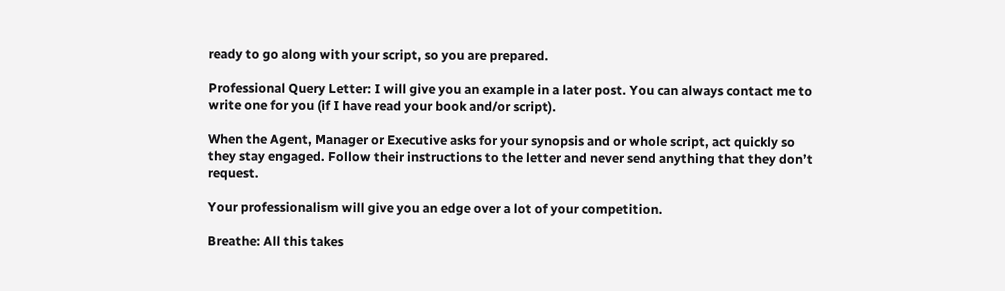ready to go along with your script, so you are prepared.

Professional Query Letter: I will give you an example in a later post. You can always contact me to write one for you (if I have read your book and/or script).

When the Agent, Manager or Executive asks for your synopsis and or whole script, act quickly so they stay engaged. Follow their instructions to the letter and never send anything that they don’t request.

Your professionalism will give you an edge over a lot of your competition.

Breathe: All this takes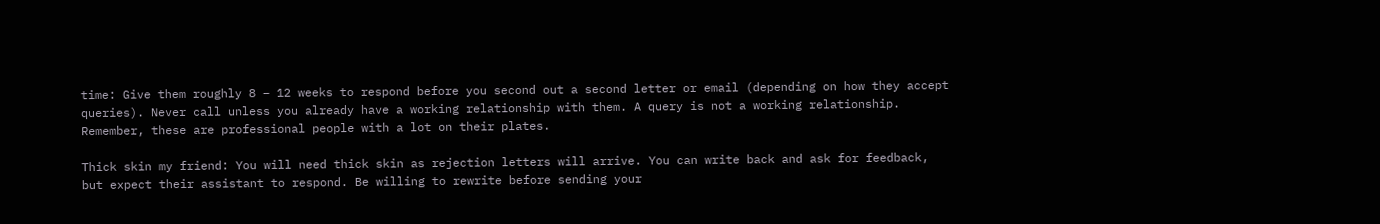time: Give them roughly 8 – 12 weeks to respond before you second out a second letter or email (depending on how they accept queries). Never call unless you already have a working relationship with them. A query is not a working relationship. Remember, these are professional people with a lot on their plates.

Thick skin my friend: You will need thick skin as rejection letters will arrive. You can write back and ask for feedback, but expect their assistant to respond. Be willing to rewrite before sending your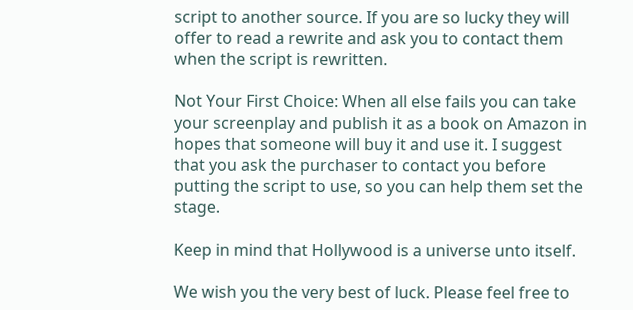script to another source. If you are so lucky they will offer to read a rewrite and ask you to contact them when the script is rewritten.

Not Your First Choice: When all else fails you can take your screenplay and publish it as a book on Amazon in hopes that someone will buy it and use it. I suggest that you ask the purchaser to contact you before putting the script to use, so you can help them set the stage.

Keep in mind that Hollywood is a universe unto itself.

We wish you the very best of luck. Please feel free to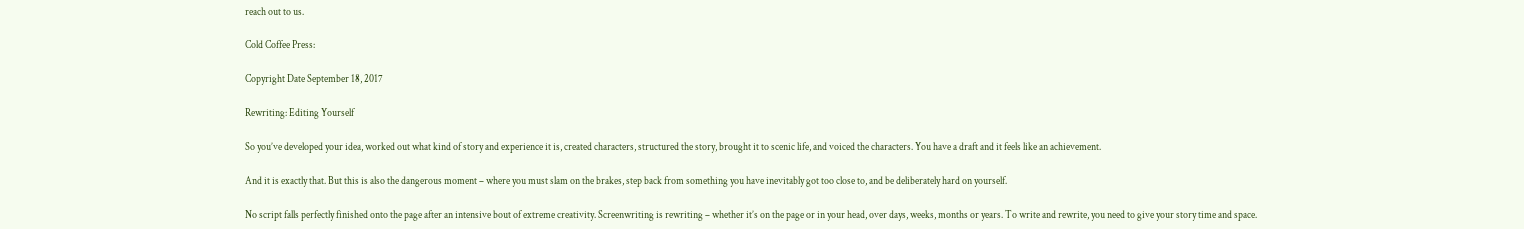reach out to us.

Cold Coffee Press:

Copyright Date September 18, 2017

Rewriting: Editing Yourself

So you’ve developed your idea, worked out what kind of story and experience it is, created characters, structured the story, brought it to scenic life, and voiced the characters. You have a draft and it feels like an achievement.

And it is exactly that. But this is also the dangerous moment – where you must slam on the brakes, step back from something you have inevitably got too close to, and be deliberately hard on yourself.

No script falls perfectly finished onto the page after an intensive bout of extreme creativity. Screenwriting is rewriting – whether it’s on the page or in your head, over days, weeks, months or years. To write and rewrite, you need to give your story time and space.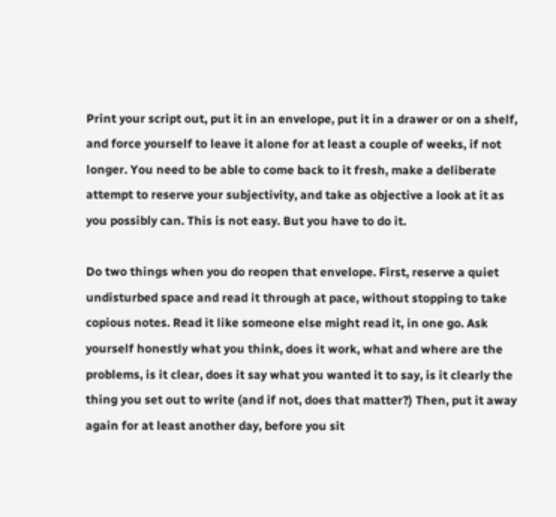Print your script out, put it in an envelope, put it in a drawer or on a shelf, and force yourself to leave it alone for at least a couple of weeks, if not longer. You need to be able to come back to it fresh, make a deliberate attempt to reserve your subjectivity, and take as objective a look at it as you possibly can. This is not easy. But you have to do it.

Do two things when you do reopen that envelope. First, reserve a quiet undisturbed space and read it through at pace, without stopping to take copious notes. Read it like someone else might read it, in one go. Ask yourself honestly what you think, does it work, what and where are the problems, is it clear, does it say what you wanted it to say, is it clearly the thing you set out to write (and if not, does that matter?) Then, put it away again for at least another day, before you sit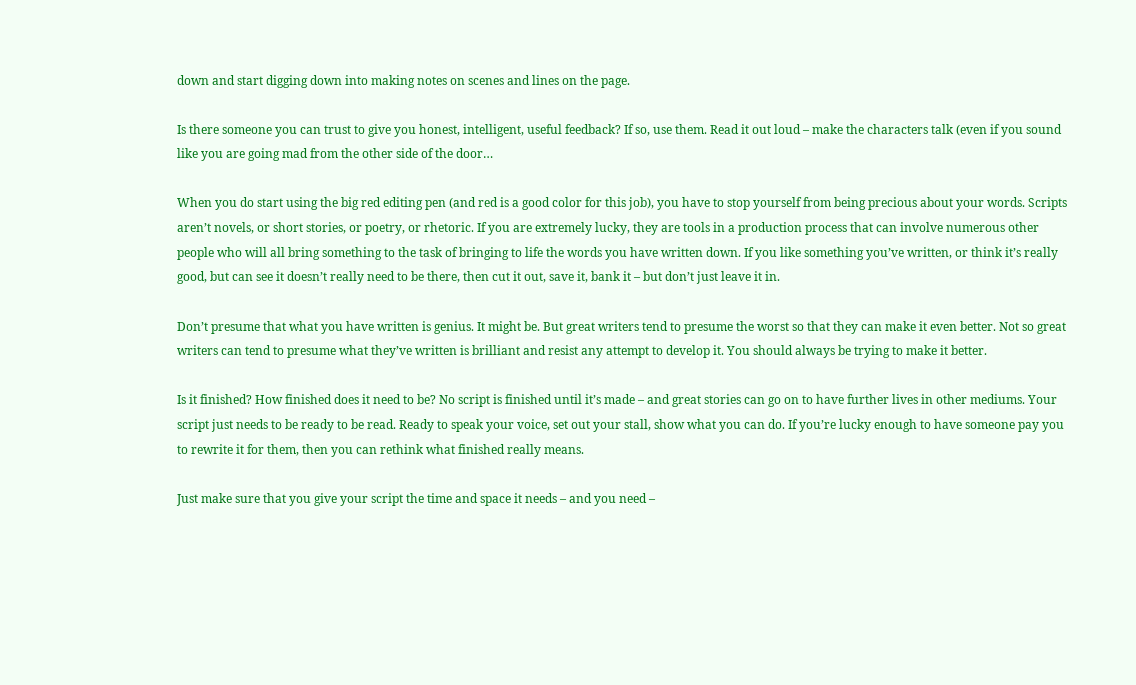down and start digging down into making notes on scenes and lines on the page.

Is there someone you can trust to give you honest, intelligent, useful feedback? If so, use them. Read it out loud – make the characters talk (even if you sound like you are going mad from the other side of the door…

When you do start using the big red editing pen (and red is a good color for this job), you have to stop yourself from being precious about your words. Scripts aren’t novels, or short stories, or poetry, or rhetoric. If you are extremely lucky, they are tools in a production process that can involve numerous other people who will all bring something to the task of bringing to life the words you have written down. If you like something you’ve written, or think it’s really good, but can see it doesn’t really need to be there, then cut it out, save it, bank it – but don’t just leave it in.

Don’t presume that what you have written is genius. It might be. But great writers tend to presume the worst so that they can make it even better. Not so great writers can tend to presume what they’ve written is brilliant and resist any attempt to develop it. You should always be trying to make it better.

Is it finished? How finished does it need to be? No script is finished until it’s made – and great stories can go on to have further lives in other mediums. Your script just needs to be ready to be read. Ready to speak your voice, set out your stall, show what you can do. If you’re lucky enough to have someone pay you to rewrite it for them, then you can rethink what finished really means.

Just make sure that you give your script the time and space it needs – and you need –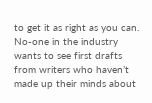to get it as right as you can. No-one in the industry wants to see first drafts from writers who haven’t made up their minds about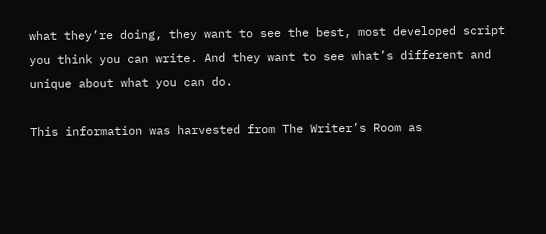what they’re doing, they want to see the best, most developed script you think you can write. And they want to see what’s different and unique about what you can do.

This information was harvested from The Writer’s Room as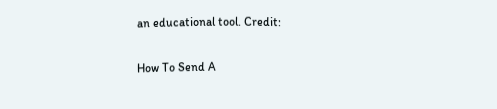an educational tool. Credit:

How To Send A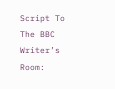Script To The BBC Writer’s Room: